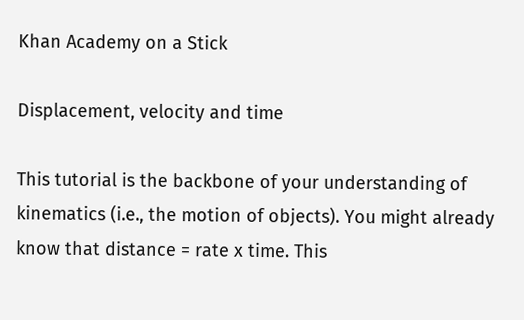Khan Academy on a Stick

Displacement, velocity and time

This tutorial is the backbone of your understanding of kinematics (i.e., the motion of objects). You might already know that distance = rate x time. This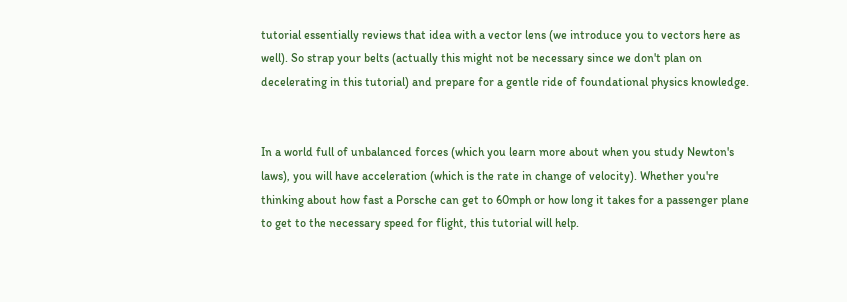tutorial essentially reviews that idea with a vector lens (we introduce you to vectors here as well). So strap your belts (actually this might not be necessary since we don't plan on decelerating in this tutorial) and prepare for a gentle ride of foundational physics knowledge.


In a world full of unbalanced forces (which you learn more about when you study Newton's laws), you will have acceleration (which is the rate in change of velocity). Whether you're thinking about how fast a Porsche can get to 60mph or how long it takes for a passenger plane to get to the necessary speed for flight, this tutorial will help.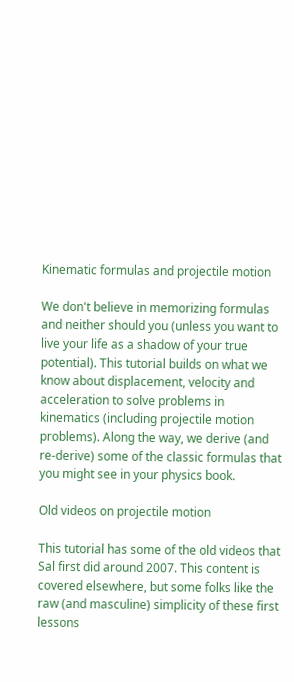Kinematic formulas and projectile motion

We don't believe in memorizing formulas and neither should you (unless you want to live your life as a shadow of your true potential). This tutorial builds on what we know about displacement, velocity and acceleration to solve problems in kinematics (including projectile motion problems). Along the way, we derive (and re-derive) some of the classic formulas that you might see in your physics book.

Old videos on projectile motion

This tutorial has some of the old videos that Sal first did around 2007. This content is covered elsewhere, but some folks like the raw (and masculine) simplicity of these first lessons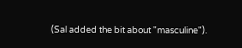(Sal added the bit about "masculine").